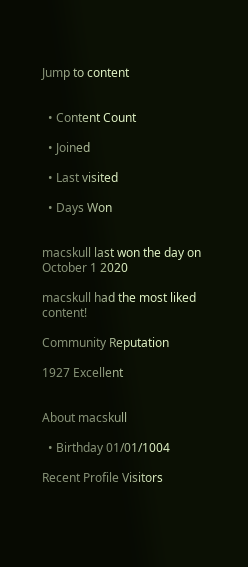Jump to content


  • Content Count

  • Joined

  • Last visited

  • Days Won


macskull last won the day on October 1 2020

macskull had the most liked content!

Community Reputation

1927 Excellent


About macskull

  • Birthday 01/01/1004

Recent Profile Visitors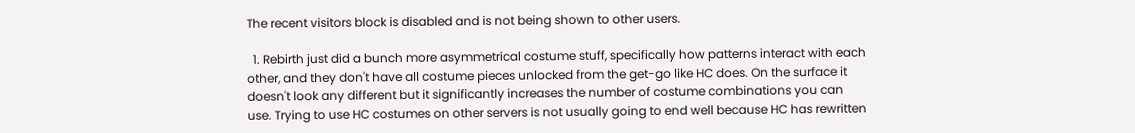The recent visitors block is disabled and is not being shown to other users.

  1. Rebirth just did a bunch more asymmetrical costume stuff, specifically how patterns interact with each other, and they don't have all costume pieces unlocked from the get-go like HC does. On the surface it doesn't look any different but it significantly increases the number of costume combinations you can use. Trying to use HC costumes on other servers is not usually going to end well because HC has rewritten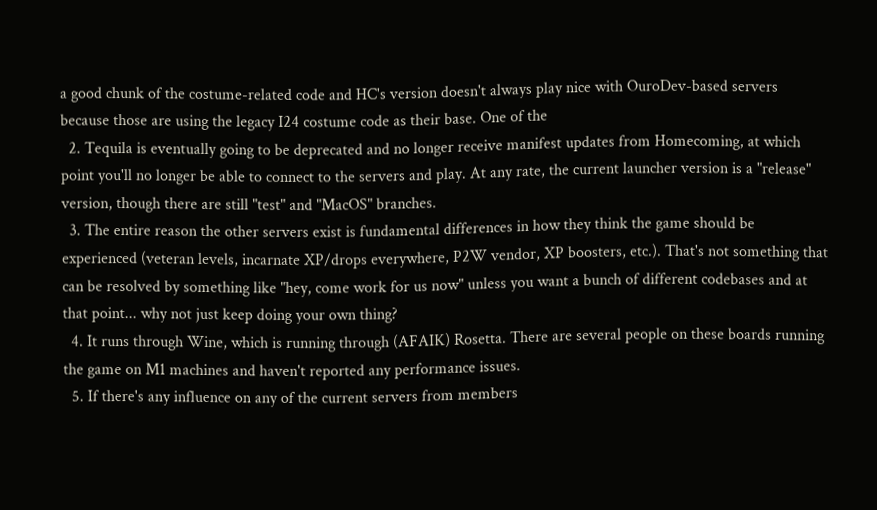a good chunk of the costume-related code and HC's version doesn't always play nice with OuroDev-based servers because those are using the legacy I24 costume code as their base. One of the
  2. Tequila is eventually going to be deprecated and no longer receive manifest updates from Homecoming, at which point you'll no longer be able to connect to the servers and play. At any rate, the current launcher version is a "release" version, though there are still "test" and "MacOS" branches.
  3. The entire reason the other servers exist is fundamental differences in how they think the game should be experienced (veteran levels, incarnate XP/drops everywhere, P2W vendor, XP boosters, etc.). That's not something that can be resolved by something like "hey, come work for us now" unless you want a bunch of different codebases and at that point... why not just keep doing your own thing?
  4. It runs through Wine, which is running through (AFAIK) Rosetta. There are several people on these boards running the game on M1 machines and haven't reported any performance issues.
  5. If there's any influence on any of the current servers from members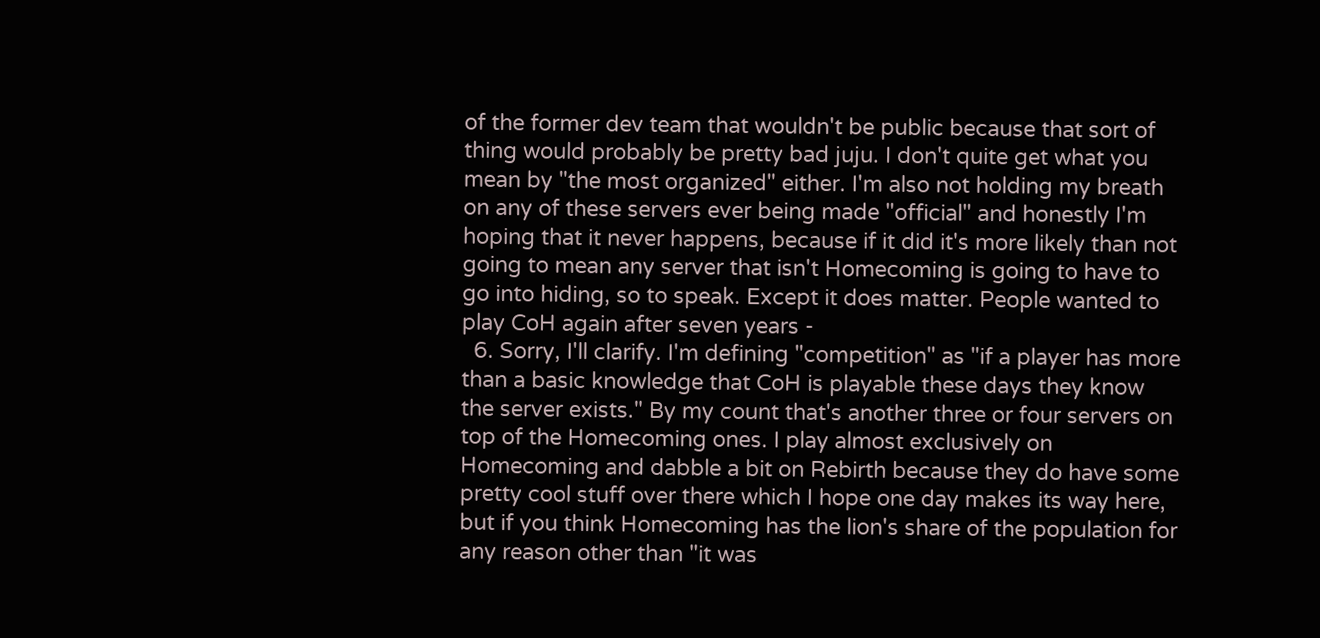of the former dev team that wouldn't be public because that sort of thing would probably be pretty bad juju. I don't quite get what you mean by "the most organized" either. I'm also not holding my breath on any of these servers ever being made "official" and honestly I'm hoping that it never happens, because if it did it's more likely than not going to mean any server that isn't Homecoming is going to have to go into hiding, so to speak. Except it does matter. People wanted to play CoH again after seven years -
  6. Sorry, I'll clarify. I'm defining "competition" as "if a player has more than a basic knowledge that CoH is playable these days they know the server exists." By my count that's another three or four servers on top of the Homecoming ones. I play almost exclusively on Homecoming and dabble a bit on Rebirth because they do have some pretty cool stuff over there which I hope one day makes its way here, but if you think Homecoming has the lion's share of the population for any reason other than "it was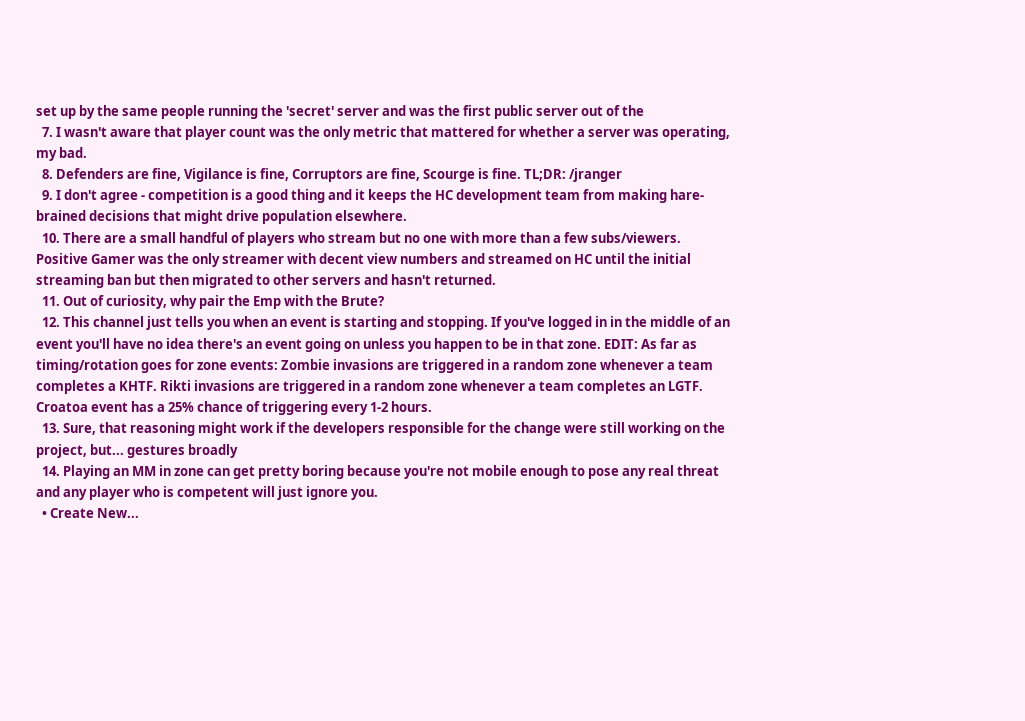set up by the same people running the 'secret' server and was the first public server out of the
  7. I wasn't aware that player count was the only metric that mattered for whether a server was operating, my bad.
  8. Defenders are fine, Vigilance is fine, Corruptors are fine, Scourge is fine. TL;DR: /jranger
  9. I don't agree - competition is a good thing and it keeps the HC development team from making hare-brained decisions that might drive population elsewhere.
  10. There are a small handful of players who stream but no one with more than a few subs/viewers. Positive Gamer was the only streamer with decent view numbers and streamed on HC until the initial streaming ban but then migrated to other servers and hasn't returned.
  11. Out of curiosity, why pair the Emp with the Brute?
  12. This channel just tells you when an event is starting and stopping. If you've logged in in the middle of an event you'll have no idea there's an event going on unless you happen to be in that zone. EDIT: As far as timing/rotation goes for zone events: Zombie invasions are triggered in a random zone whenever a team completes a KHTF. Rikti invasions are triggered in a random zone whenever a team completes an LGTF. Croatoa event has a 25% chance of triggering every 1-2 hours.
  13. Sure, that reasoning might work if the developers responsible for the change were still working on the project, but... gestures broadly
  14. Playing an MM in zone can get pretty boring because you're not mobile enough to pose any real threat and any player who is competent will just ignore you.
  • Create New...